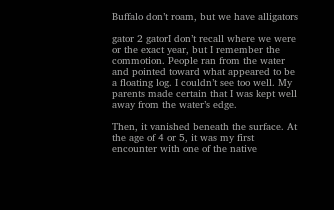Buffalo don’t roam, but we have alligators

gator 2 gatorI don’t recall where we were or the exact year, but I remember the commotion. People ran from the water and pointed toward what appeared to be a floating log. I couldn’t see too well. My parents made certain that I was kept well away from the water’s edge.

Then, it vanished beneath the surface. At the age of 4 or 5, it was my first encounter with one of the native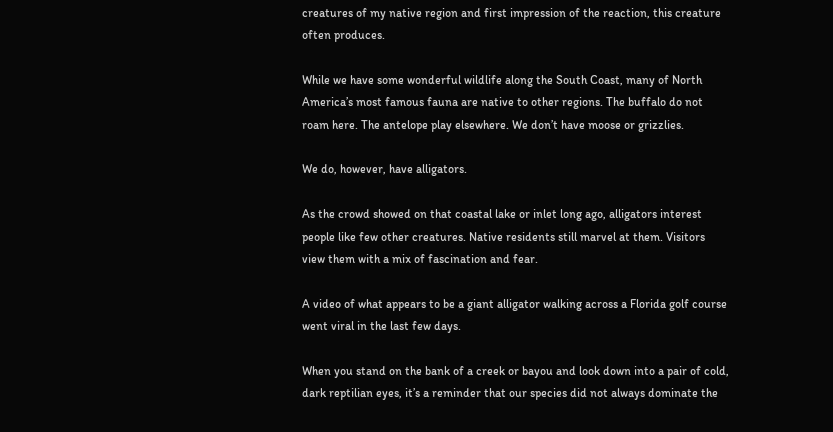creatures of my native region and first impression of the reaction, this creature often produces.

While we have some wonderful wildlife along the South Coast, many of North America’s most famous fauna are native to other regions. The buffalo do not roam here. The antelope play elsewhere. We don’t have moose or grizzlies.

We do, however, have alligators.

As the crowd showed on that coastal lake or inlet long ago, alligators interest people like few other creatures. Native residents still marvel at them. Visitors view them with a mix of fascination and fear.

A video of what appears to be a giant alligator walking across a Florida golf course went viral in the last few days.

When you stand on the bank of a creek or bayou and look down into a pair of cold, dark reptilian eyes, it’s a reminder that our species did not always dominate the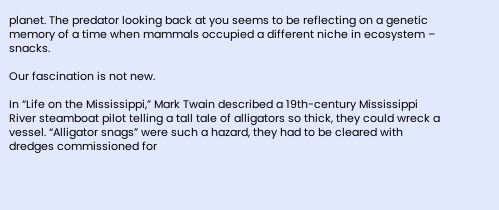planet. The predator looking back at you seems to be reflecting on a genetic memory of a time when mammals occupied a different niche in ecosystem – snacks.

Our fascination is not new.

In “Life on the Mississippi,” Mark Twain described a 19th-century Mississippi River steamboat pilot telling a tall tale of alligators so thick, they could wreck a vessel. “Alligator snags” were such a hazard, they had to be cleared with dredges commissioned for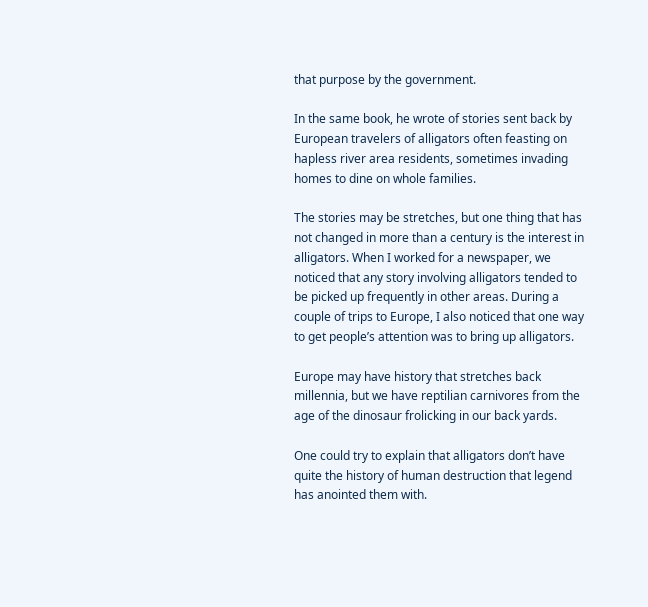that purpose by the government.

In the same book, he wrote of stories sent back by European travelers of alligators often feasting on hapless river area residents, sometimes invading homes to dine on whole families.

The stories may be stretches, but one thing that has not changed in more than a century is the interest in alligators. When I worked for a newspaper, we noticed that any story involving alligators tended to be picked up frequently in other areas. During a couple of trips to Europe, I also noticed that one way to get people’s attention was to bring up alligators.

Europe may have history that stretches back millennia, but we have reptilian carnivores from the age of the dinosaur frolicking in our back yards.

One could try to explain that alligators don’t have quite the history of human destruction that legend has anointed them with.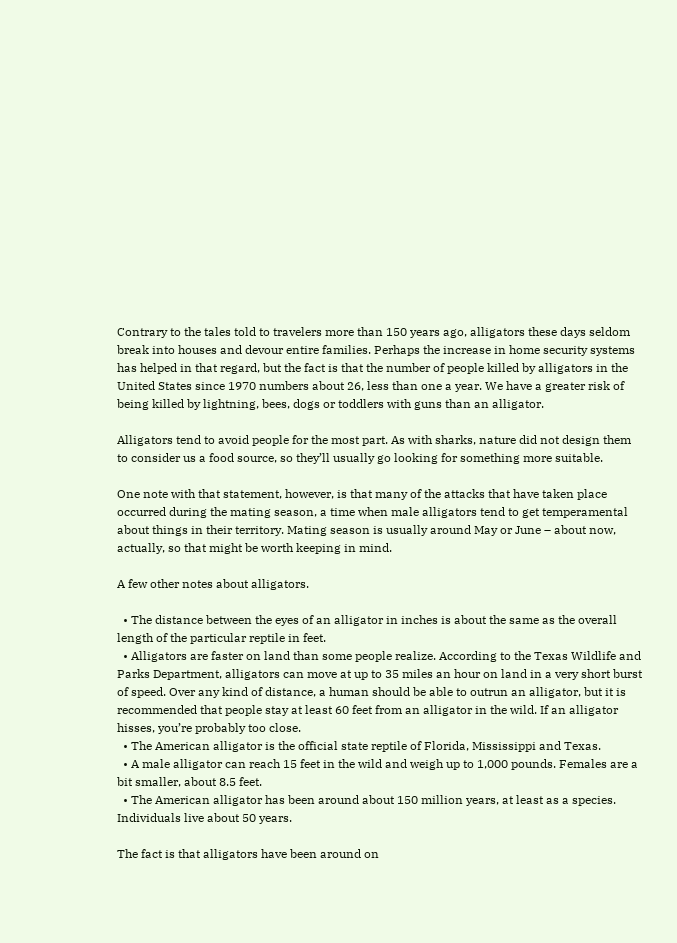Contrary to the tales told to travelers more than 150 years ago, alligators these days seldom break into houses and devour entire families. Perhaps the increase in home security systems has helped in that regard, but the fact is that the number of people killed by alligators in the United States since 1970 numbers about 26, less than one a year. We have a greater risk of being killed by lightning, bees, dogs or toddlers with guns than an alligator.

Alligators tend to avoid people for the most part. As with sharks, nature did not design them to consider us a food source, so they’ll usually go looking for something more suitable.

One note with that statement, however, is that many of the attacks that have taken place occurred during the mating season, a time when male alligators tend to get temperamental about things in their territory. Mating season is usually around May or June – about now, actually, so that might be worth keeping in mind.

A few other notes about alligators.

  • The distance between the eyes of an alligator in inches is about the same as the overall length of the particular reptile in feet.
  • Alligators are faster on land than some people realize. According to the Texas Wildlife and Parks Department, alligators can move at up to 35 miles an hour on land in a very short burst of speed. Over any kind of distance, a human should be able to outrun an alligator, but it is recommended that people stay at least 60 feet from an alligator in the wild. If an alligator hisses, you’re probably too close.
  • The American alligator is the official state reptile of Florida, Mississippi and Texas.
  • A male alligator can reach 15 feet in the wild and weigh up to 1,000 pounds. Females are a bit smaller, about 8.5 feet.
  • The American alligator has been around about 150 million years, at least as a species. Individuals live about 50 years.

The fact is that alligators have been around on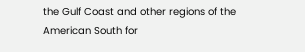the Gulf Coast and other regions of the American South for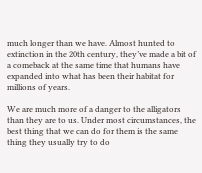much longer than we have. Almost hunted to extinction in the 20th century, they’ve made a bit of a comeback at the same time that humans have expanded into what has been their habitat for millions of years.

We are much more of a danger to the alligators than they are to us. Under most circumstances, the best thing that we can do for them is the same thing they usually try to do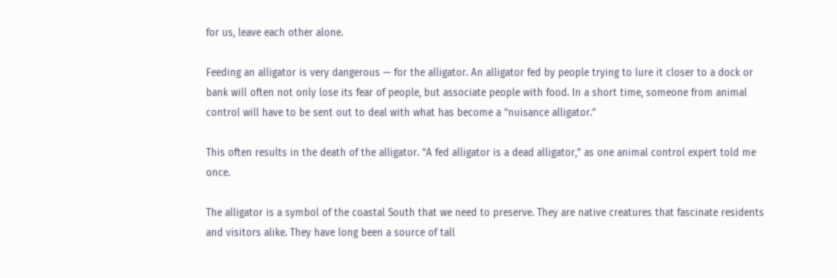for us, leave each other alone.

Feeding an alligator is very dangerous — for the alligator. An alligator fed by people trying to lure it closer to a dock or bank will often not only lose its fear of people, but associate people with food. In a short time, someone from animal control will have to be sent out to deal with what has become a “nuisance alligator.”

This often results in the death of the alligator. “A fed alligator is a dead alligator,” as one animal control expert told me once.

The alligator is a symbol of the coastal South that we need to preserve. They are native creatures that fascinate residents and visitors alike. They have long been a source of tall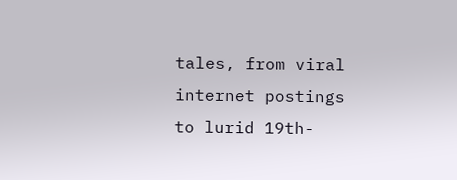tales, from viral internet postings to lurid 19th-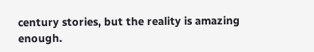century stories, but the reality is amazing enough.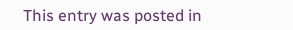This entry was posted in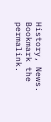History, News. Bookmark the permalink.